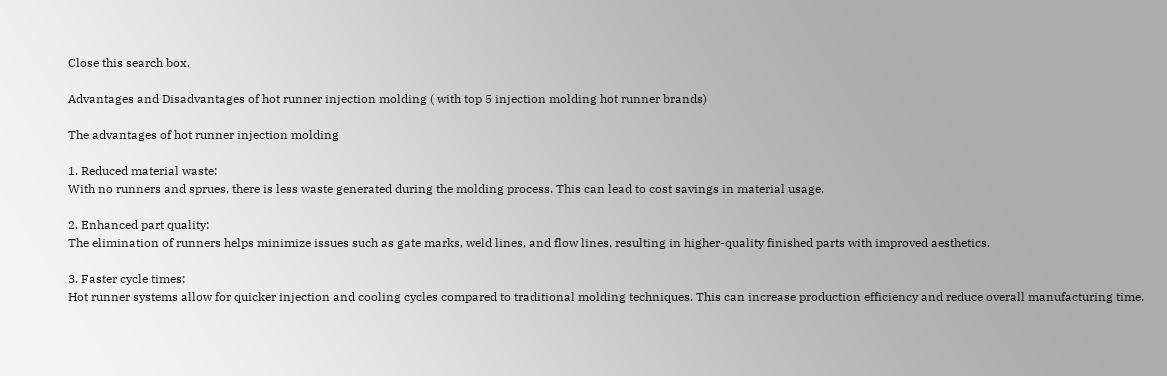Close this search box.

Advantages and Disadvantages of hot runner injection molding ( with top 5 injection molding hot runner brands)

The advantages of hot runner injection molding

1. Reduced material waste:
With no runners and sprues, there is less waste generated during the molding process. This can lead to cost savings in material usage.

2. Enhanced part quality:
The elimination of runners helps minimize issues such as gate marks, weld lines, and flow lines, resulting in higher-quality finished parts with improved aesthetics.

3. Faster cycle times:
Hot runner systems allow for quicker injection and cooling cycles compared to traditional molding techniques. This can increase production efficiency and reduce overall manufacturing time.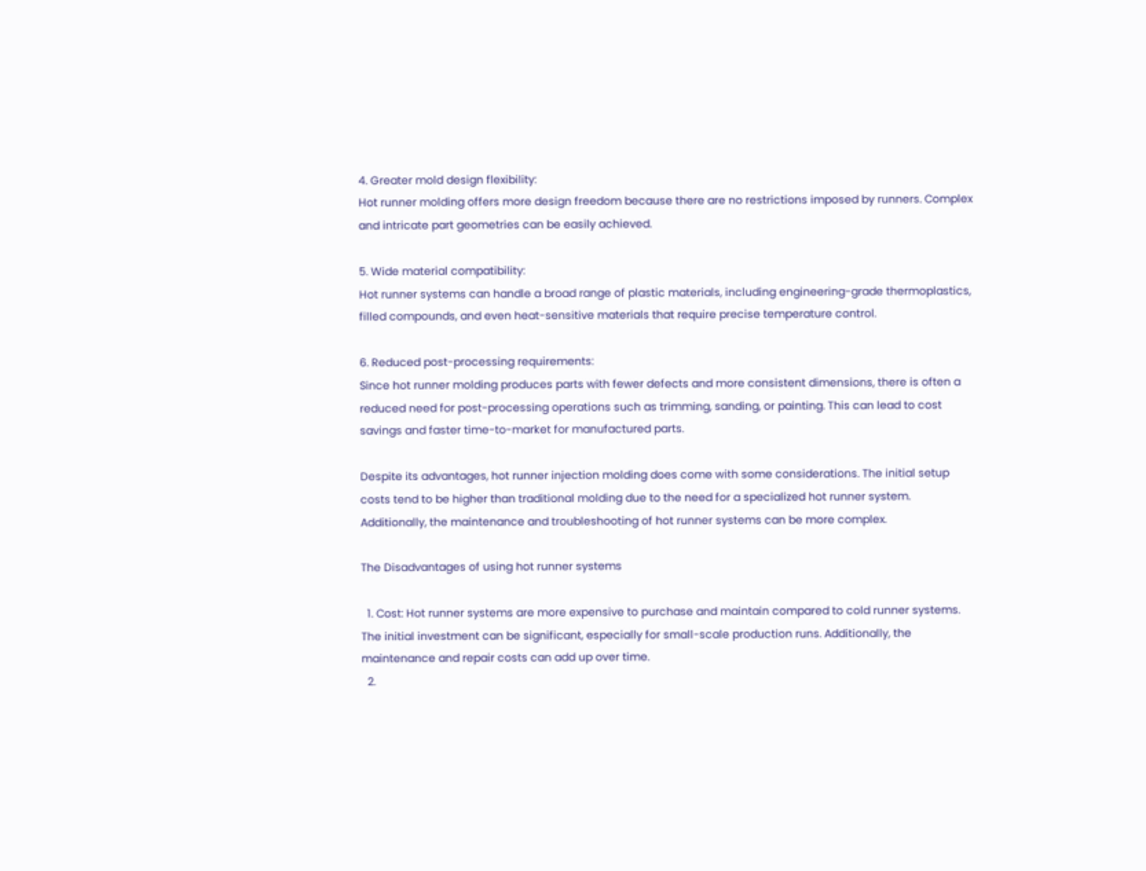4. Greater mold design flexibility:
Hot runner molding offers more design freedom because there are no restrictions imposed by runners. Complex and intricate part geometries can be easily achieved.

5. Wide material compatibility:
Hot runner systems can handle a broad range of plastic materials, including engineering-grade thermoplastics, filled compounds, and even heat-sensitive materials that require precise temperature control.

6. Reduced post-processing requirements:
Since hot runner molding produces parts with fewer defects and more consistent dimensions, there is often a reduced need for post-processing operations such as trimming, sanding, or painting. This can lead to cost savings and faster time-to-market for manufactured parts.

Despite its advantages, hot runner injection molding does come with some considerations. The initial setup costs tend to be higher than traditional molding due to the need for a specialized hot runner system. Additionally, the maintenance and troubleshooting of hot runner systems can be more complex.

The Disadvantages of using hot runner systems

  1. Cost: Hot runner systems are more expensive to purchase and maintain compared to cold runner systems. The initial investment can be significant, especially for small-scale production runs. Additionally, the maintenance and repair costs can add up over time.
  2.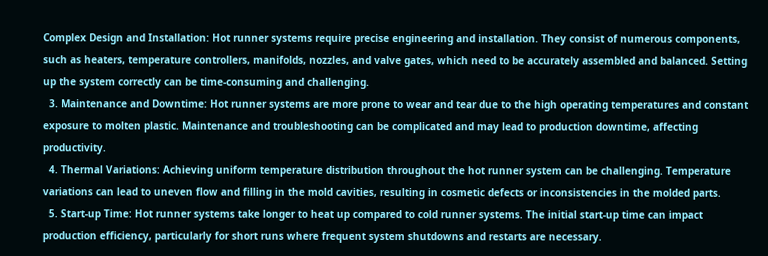Complex Design and Installation: Hot runner systems require precise engineering and installation. They consist of numerous components, such as heaters, temperature controllers, manifolds, nozzles, and valve gates, which need to be accurately assembled and balanced. Setting up the system correctly can be time-consuming and challenging.
  3. Maintenance and Downtime: Hot runner systems are more prone to wear and tear due to the high operating temperatures and constant exposure to molten plastic. Maintenance and troubleshooting can be complicated and may lead to production downtime, affecting productivity.
  4. Thermal Variations: Achieving uniform temperature distribution throughout the hot runner system can be challenging. Temperature variations can lead to uneven flow and filling in the mold cavities, resulting in cosmetic defects or inconsistencies in the molded parts.
  5. Start-up Time: Hot runner systems take longer to heat up compared to cold runner systems. The initial start-up time can impact production efficiency, particularly for short runs where frequent system shutdowns and restarts are necessary.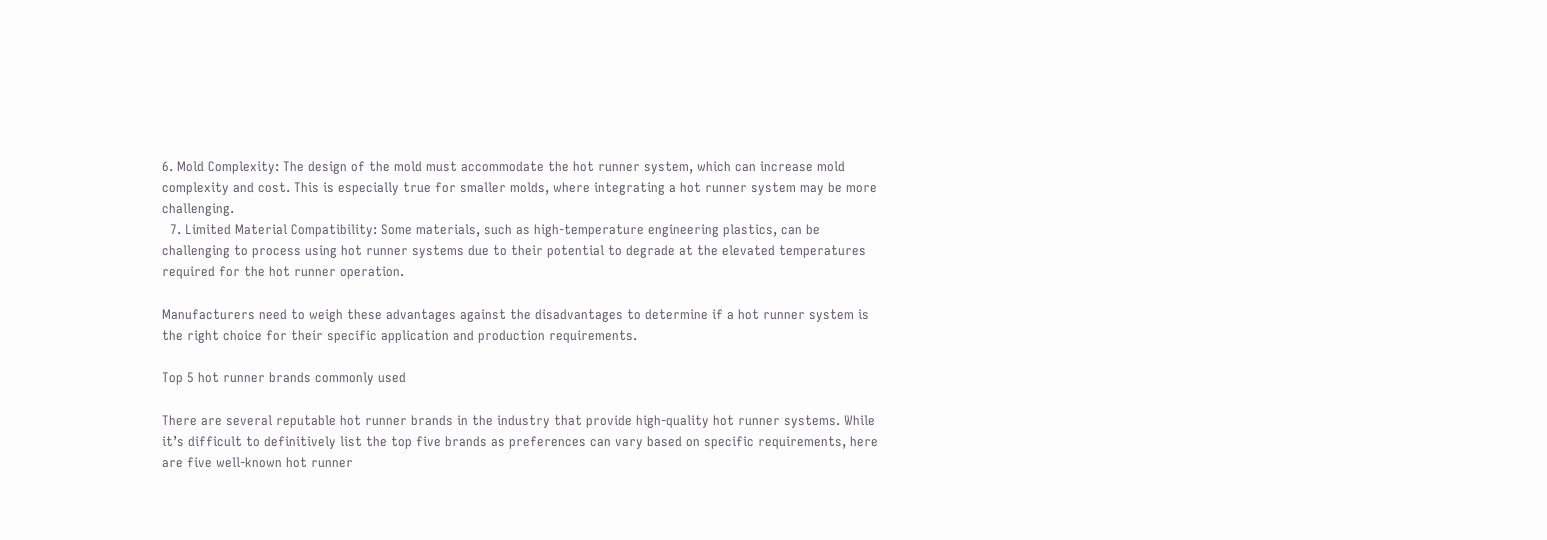6. Mold Complexity: The design of the mold must accommodate the hot runner system, which can increase mold complexity and cost. This is especially true for smaller molds, where integrating a hot runner system may be more challenging.
  7. Limited Material Compatibility: Some materials, such as high-temperature engineering plastics, can be challenging to process using hot runner systems due to their potential to degrade at the elevated temperatures required for the hot runner operation.

Manufacturers need to weigh these advantages against the disadvantages to determine if a hot runner system is the right choice for their specific application and production requirements.

Top 5 hot runner brands commonly used

There are several reputable hot runner brands in the industry that provide high-quality hot runner systems. While it’s difficult to definitively list the top five brands as preferences can vary based on specific requirements, here are five well-known hot runner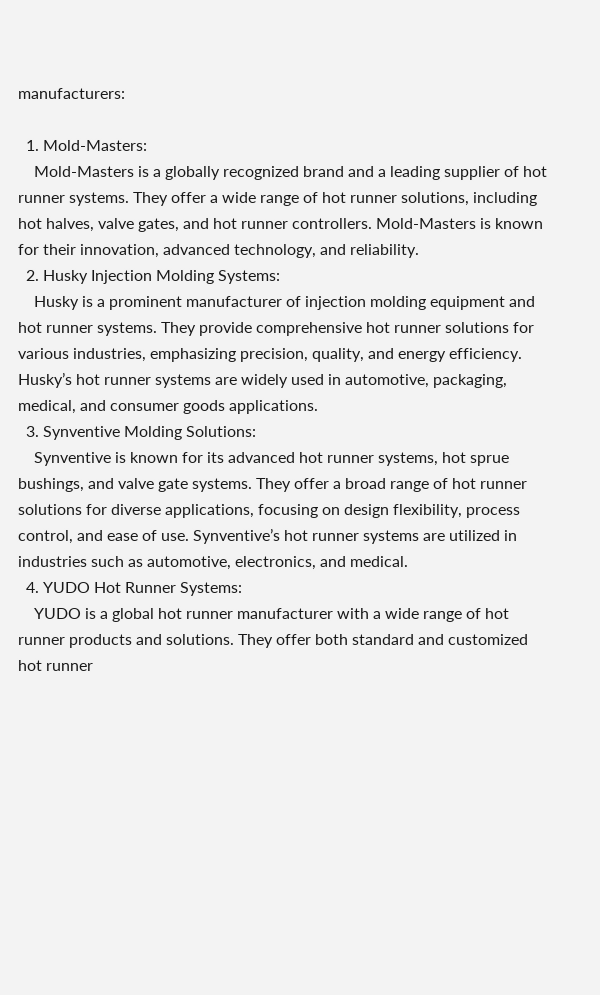manufacturers:

  1. Mold-Masters:
    Mold-Masters is a globally recognized brand and a leading supplier of hot runner systems. They offer a wide range of hot runner solutions, including hot halves, valve gates, and hot runner controllers. Mold-Masters is known for their innovation, advanced technology, and reliability.
  2. Husky Injection Molding Systems:
    Husky is a prominent manufacturer of injection molding equipment and hot runner systems. They provide comprehensive hot runner solutions for various industries, emphasizing precision, quality, and energy efficiency. Husky’s hot runner systems are widely used in automotive, packaging, medical, and consumer goods applications.
  3. Synventive Molding Solutions:
    Synventive is known for its advanced hot runner systems, hot sprue bushings, and valve gate systems. They offer a broad range of hot runner solutions for diverse applications, focusing on design flexibility, process control, and ease of use. Synventive’s hot runner systems are utilized in industries such as automotive, electronics, and medical.
  4. YUDO Hot Runner Systems:
    YUDO is a global hot runner manufacturer with a wide range of hot runner products and solutions. They offer both standard and customized hot runner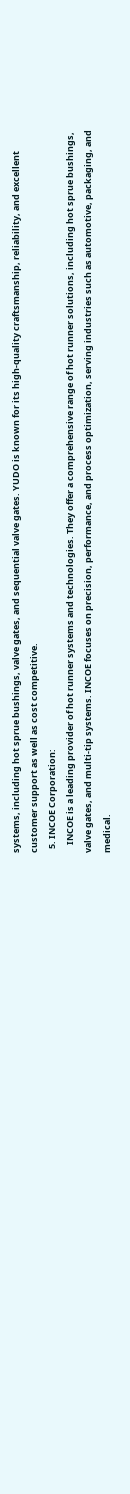systems, including hot sprue bushings, valve gates, and sequential valve gates. YUDO is known for its high-quality craftsmanship, reliability, and excellent customer support as well as cost competitive.
  5. INCOE Corporation:
    INCOE is a leading provider of hot runner systems and technologies. They offer a comprehensive range of hot runner solutions, including hot sprue bushings, valve gates, and multi-tip systems. INCOE focuses on precision, performance, and process optimization, serving industries such as automotive, packaging, and medical.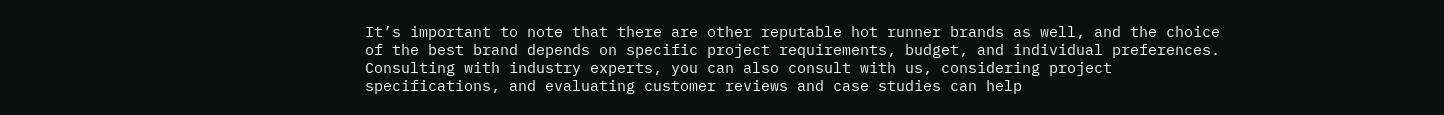It’s important to note that there are other reputable hot runner brands as well, and the choice of the best brand depends on specific project requirements, budget, and individual preferences. Consulting with industry experts, you can also consult with us, considering project specifications, and evaluating customer reviews and case studies can help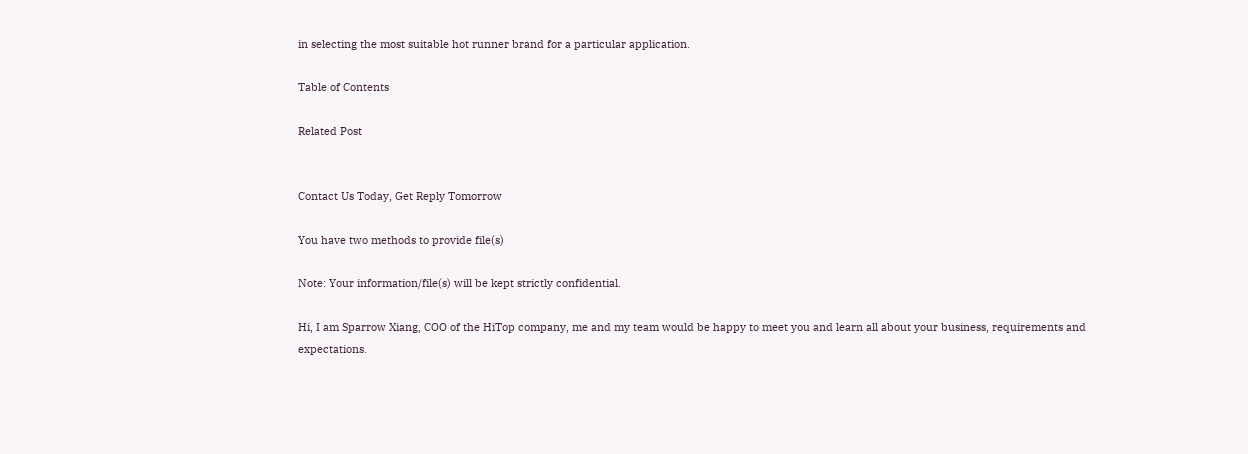in selecting the most suitable hot runner brand for a particular application.

Table of Contents

Related Post


Contact Us Today, Get Reply Tomorrow

You have two methods to provide file(s)

Note: Your information/file(s) will be kept strictly confidential.

Hi, I am Sparrow Xiang, COO of the HiTop company, me and my team would be happy to meet you and learn all about your business, requirements and expectations.